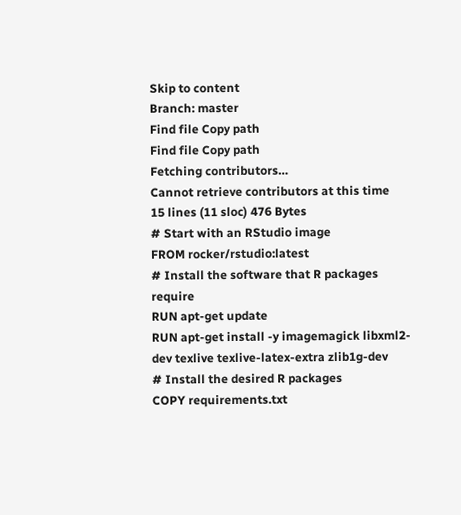Skip to content
Branch: master
Find file Copy path
Find file Copy path
Fetching contributors…
Cannot retrieve contributors at this time
15 lines (11 sloc) 476 Bytes
# Start with an RStudio image
FROM rocker/rstudio:latest
# Install the software that R packages require
RUN apt-get update
RUN apt-get install -y imagemagick libxml2-dev texlive texlive-latex-extra zlib1g-dev
# Install the desired R packages
COPY requirements.txt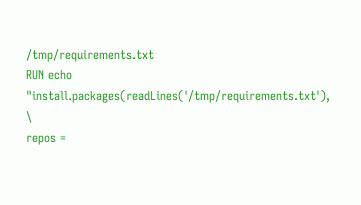/tmp/requirements.txt
RUN echo "install.packages(readLines('/tmp/requirements.txt'), \
repos =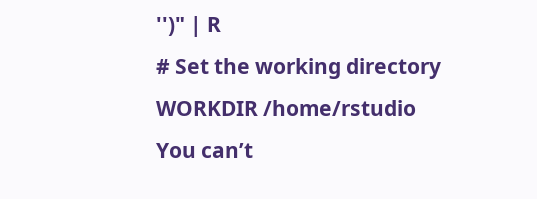'')" | R
# Set the working directory
WORKDIR /home/rstudio
You can’t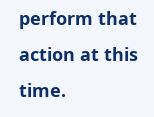perform that action at this time.